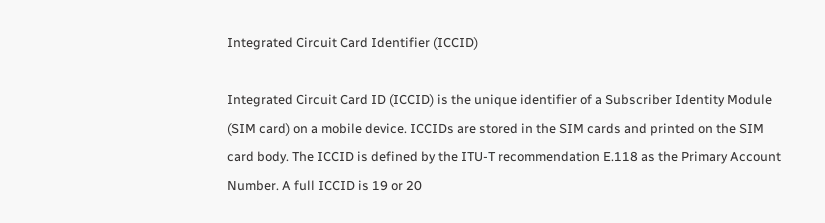Integrated Circuit Card Identifier (ICCID)

Integrated Circuit Card ID (ICCID) is the unique identifier of a Subscriber Identity Module (SIM card) on a mobile device. ICCIDs are stored in the SIM cards and printed on the SIM card body. The ICCID is defined by the ITU-T recommendation E.118 as the Primary Account Number. A full ICCID is 19 or 20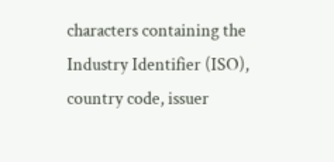characters containing the Industry Identifier (ISO), country code, issuer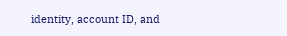identity, account ID, and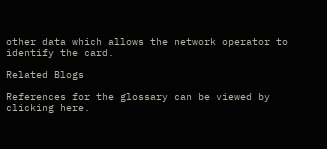other data which allows the network operator to identify the card.

Related Blogs

References for the glossary can be viewed by clicking here.